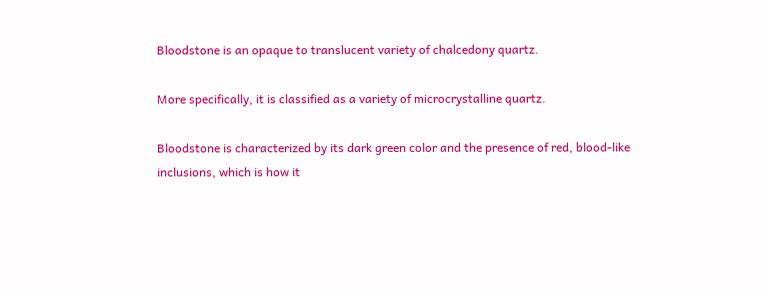Bloodstone is an opaque to translucent variety of chalcedony quartz.

More specifically, it is classified as a variety of microcrystalline quartz.

Bloodstone is characterized by its dark green color and the presence of red, blood-like inclusions, which is how it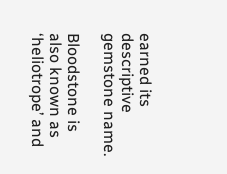earned its descriptive gemstone name.

Bloodstone is also known as ‘heliotrope’ and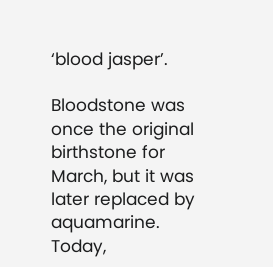‘blood jasper’.

Bloodstone was once the original birthstone for March, but it was later replaced by aquamarine. Today,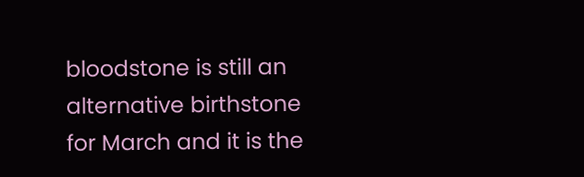bloodstone is still an alternative birthstone for March and it is the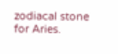zodiacal stone for Aries.